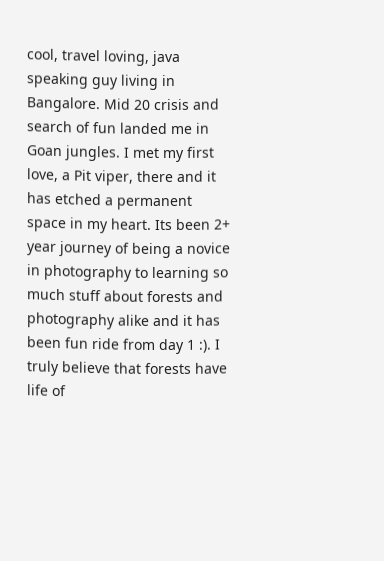cool, travel loving, java speaking guy living in Bangalore. Mid 20 crisis and search of fun landed me in Goan jungles. I met my first love, a Pit viper, there and it has etched a permanent space in my heart. Its been 2+ year journey of being a novice in photography to learning so much stuff about forests and photography alike and it has been fun ride from day 1 :). I truly believe that forests have life of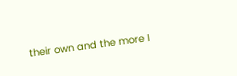their own and the more I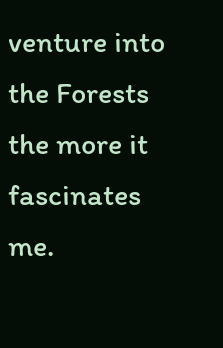venture into the Forests the more it fascinates me.